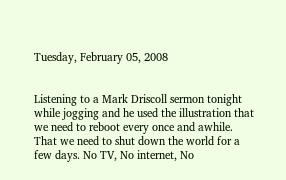Tuesday, February 05, 2008


Listening to a Mark Driscoll sermon tonight while jogging and he used the illustration that we need to reboot every once and awhile. That we need to shut down the world for a few days. No TV, No internet, No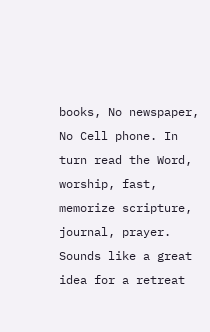books, No newspaper, No Cell phone. In turn read the Word, worship, fast, memorize scripture, journal, prayer. Sounds like a great idea for a retreat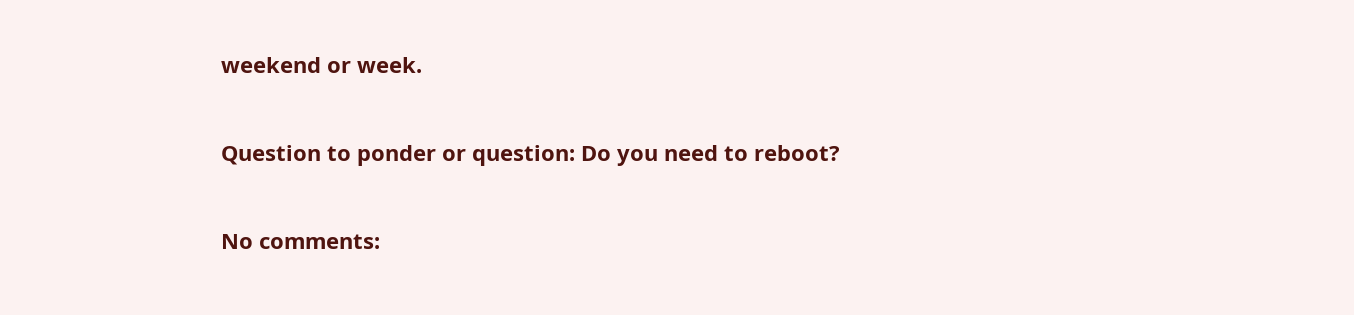weekend or week.

Question to ponder or question: Do you need to reboot?

No comments: